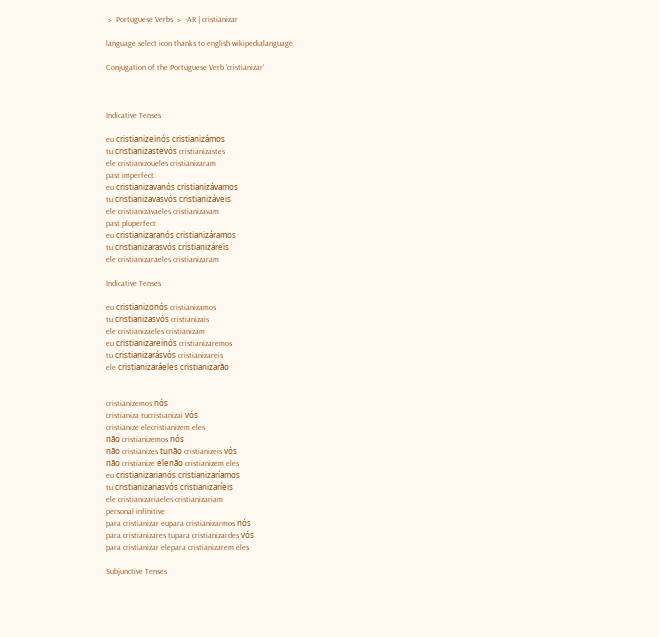﹥ Portuguese Verbs ﹥ -AR | cristianizar

language select icon thanks to english wikipedialanguage

Conjugation of the Portuguese Verb 'cristianizar'



Indicative Tenses

eu cristianizeinós cristianizámos
tu cristianizastevós cristianizastes
ele cristianizoueles cristianizaram
past imperfect
eu cristianizavanós cristianizávamos
tu cristianizavasvós cristianizáveis
ele cristianizavaeles cristianizavam
past pluperfect
eu cristianizaranós cristianizáramos
tu cristianizarasvós cristianizáreis
ele cristianizaraeles cristianizaram

Indicative Tenses

eu cristianizonós cristianizamos
tu cristianizasvós cristianizais
ele cristianizaeles cristianizam
eu cristianizareinós cristianizaremos
tu cristianizarásvós cristianizareis
ele cristianizaráeles cristianizarão


cristianizemos nós
cristianiza tucristianizai vós
cristianize elecristianizem eles
não cristianizemos nós
não cristianizes tunão cristianizeis vós
não cristianize elenão cristianizem eles
eu cristianizarianós cristianizaríamos
tu cristianizariasvós cristianizaríeis
ele cristianizariaeles cristianizariam
personal infinitive
para cristianizar eupara cristianizarmos nós
para cristianizares tupara cristianizardes vós
para cristianizar elepara cristianizarem eles

Subjunctive Tenses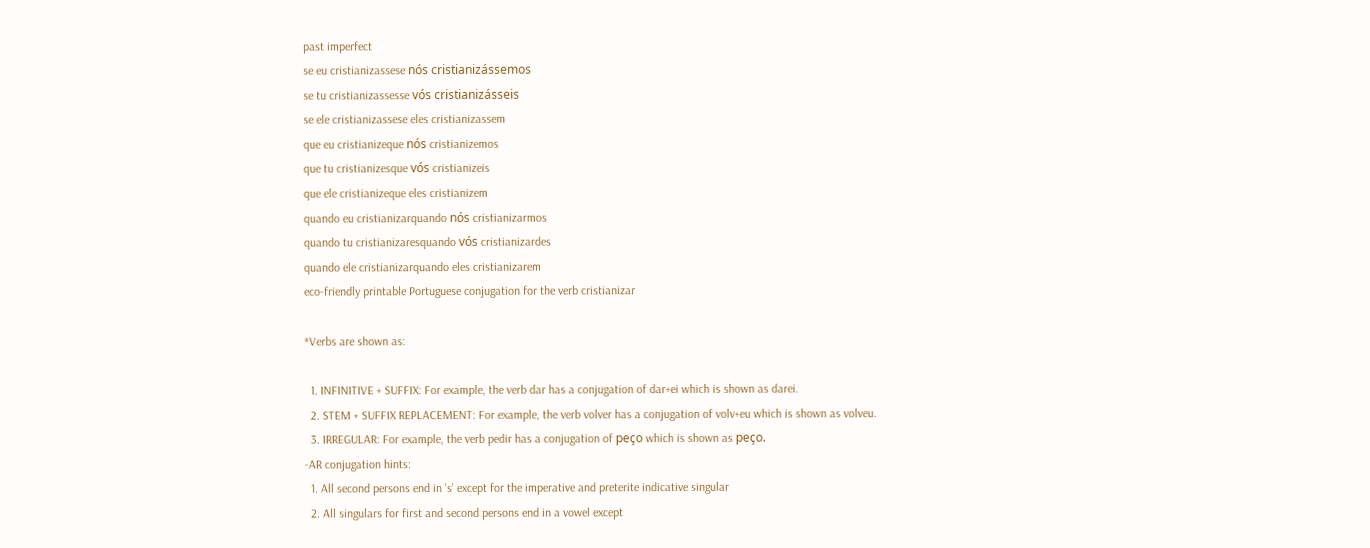past imperfect
se eu cristianizassese nós cristianizássemos
se tu cristianizassesse vós cristianizásseis
se ele cristianizassese eles cristianizassem
que eu cristianizeque nós cristianizemos
que tu cristianizesque vós cristianizeis
que ele cristianizeque eles cristianizem
quando eu cristianizarquando nós cristianizarmos
quando tu cristianizaresquando vós cristianizardes
quando ele cristianizarquando eles cristianizarem
eco-friendly printable Portuguese conjugation for the verb cristianizar

*Verbs are shown as:

  1. INFINITIVE + SUFFIX: For example, the verb dar has a conjugation of dar+ei which is shown as darei.
  2. STEM + SUFFIX REPLACEMENT: For example, the verb volver has a conjugation of volv+eu which is shown as volveu.
  3. IRREGULAR: For example, the verb pedir has a conjugation of peço which is shown as peço.
-AR conjugation hints:
  1. All second persons end in 's' except for the imperative and preterite indicative singular
  2. All singulars for first and second persons end in a vowel except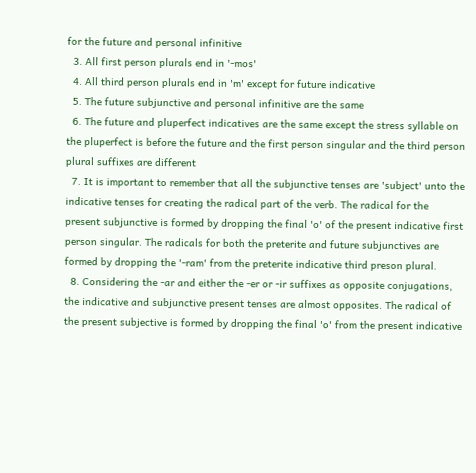for the future and personal infinitive
  3. All first person plurals end in '-mos'
  4. All third person plurals end in 'm' except for future indicative
  5. The future subjunctive and personal infinitive are the same
  6. The future and pluperfect indicatives are the same except the stress syllable on the pluperfect is before the future and the first person singular and the third person plural suffixes are different
  7. It is important to remember that all the subjunctive tenses are 'subject' unto the indicative tenses for creating the radical part of the verb. The radical for the present subjunctive is formed by dropping the final 'o' of the present indicative first person singular. The radicals for both the preterite and future subjunctives are formed by dropping the '-ram' from the preterite indicative third preson plural.
  8. Considering the -ar and either the -er or -ir suffixes as opposite conjugations, the indicative and subjunctive present tenses are almost opposites. The radical of the present subjective is formed by dropping the final 'o' from the present indicative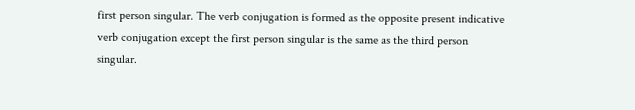first person singular. The verb conjugation is formed as the opposite present indicative verb conjugation except the first person singular is the same as the third person singular.